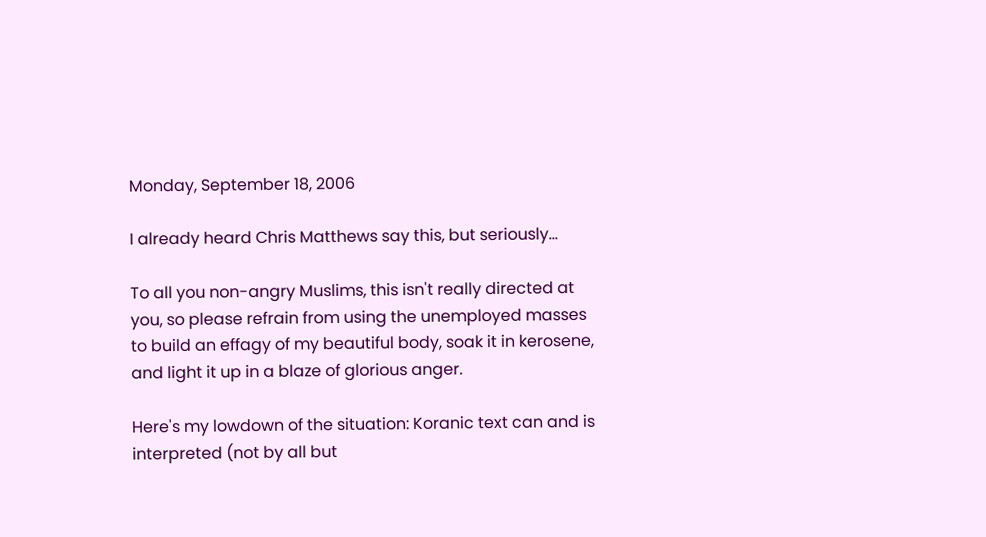Monday, September 18, 2006

I already heard Chris Matthews say this, but seriously...

To all you non-angry Muslims, this isn't really directed at you, so please refrain from using the unemployed masses to build an effagy of my beautiful body, soak it in kerosene, and light it up in a blaze of glorious anger.

Here's my lowdown of the situation: Koranic text can and is interpreted (not by all but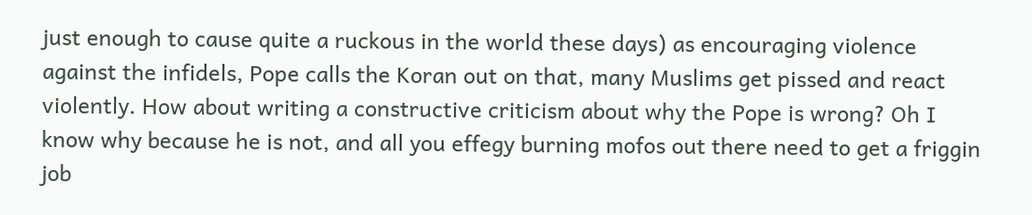just enough to cause quite a ruckous in the world these days) as encouraging violence against the infidels, Pope calls the Koran out on that, many Muslims get pissed and react violently. How about writing a constructive criticism about why the Pope is wrong? Oh I know why because he is not, and all you effegy burning mofos out there need to get a friggin job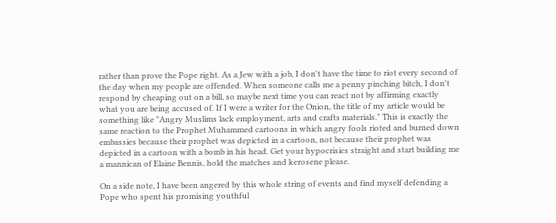rather than prove the Pope right. As a Jew with a job, I don't have the time to riot every second of the day when my people are offended. When someone calls me a penny pinching bitch, I don't respond by cheaping out on a bill, so maybe next time you can react not by affirming exactly what you are being accused of. If I were a writer for the Onion, the title of my article would be something like "Angry Muslims lack employment, arts and crafts materials." This is exactly the same reaction to the Prophet Muhammed cartoons in which angry fools rioted and burned down embassies because their prophet was depicted in a cartoon, not because their prophet was depicted in a cartoon with a bomb in his head. Get your hypocrisies straight and start building me a mannican of Elaine Bennis, hold the matches and kerosene please.

On a side note, I have been angered by this whole string of events and find myself defending a Pope who spent his promising youthful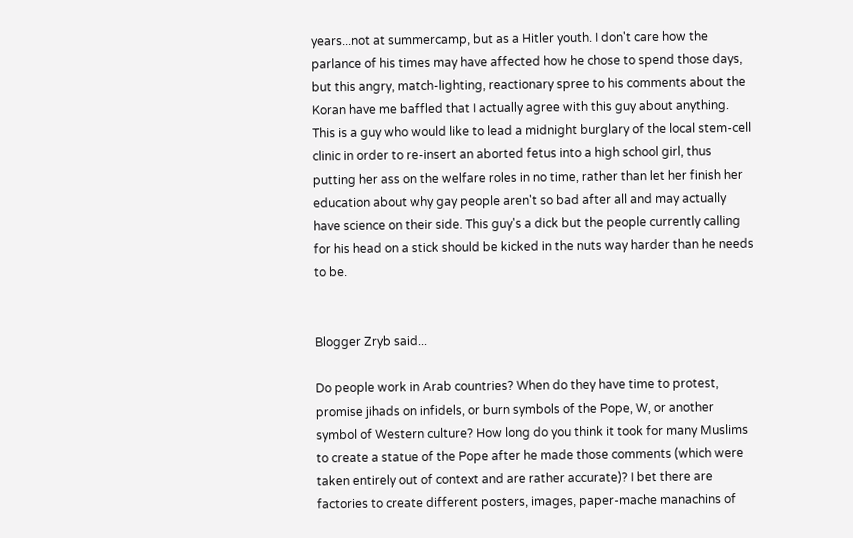years...not at summercamp, but as a Hitler youth. I don't care how the parlance of his times may have affected how he chose to spend those days, but this angry, match-lighting, reactionary spree to his comments about the Koran have me baffled that I actually agree with this guy about anything. This is a guy who would like to lead a midnight burglary of the local stem-cell clinic in order to re-insert an aborted fetus into a high school girl, thus putting her ass on the welfare roles in no time, rather than let her finish her education about why gay people aren't so bad after all and may actually have science on their side. This guy's a dick but the people currently calling for his head on a stick should be kicked in the nuts way harder than he needs to be.


Blogger Zryb said...

Do people work in Arab countries? When do they have time to protest, promise jihads on infidels, or burn symbols of the Pope, W, or another symbol of Western culture? How long do you think it took for many Muslims to create a statue of the Pope after he made those comments (which were taken entirely out of context and are rather accurate)? I bet there are factories to create different posters, images, paper-mache manachins of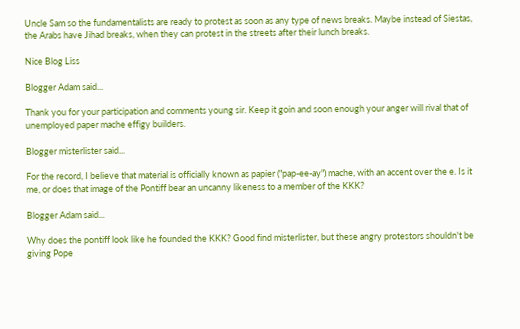Uncle Sam so the fundamentalists are ready to protest as soon as any type of news breaks. Maybe instead of Siestas, the Arabs have Jihad breaks, when they can protest in the streets after their lunch breaks.

Nice Blog Liss

Blogger Adam said...

Thank you for your participation and comments young sir. Keep it goin and soon enough your anger will rival that of unemployed paper mache effigy builders.

Blogger misterlister said...

For the record, I believe that material is officially known as papier ("pap-ee-ay") mache, with an accent over the e. Is it me, or does that image of the Pontiff bear an uncanny likeness to a member of the KKK?

Blogger Adam said...

Why does the pontiff look like he founded the KKK? Good find misterlister, but these angry protestors shouldn't be giving Pope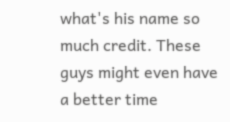what's his name so much credit. These guys might even have a better time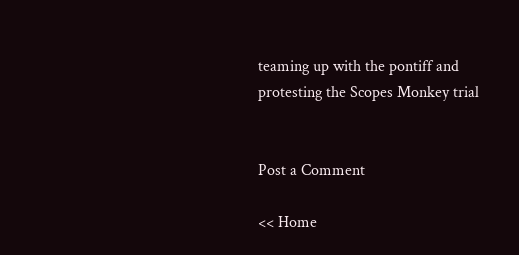teaming up with the pontiff and protesting the Scopes Monkey trial


Post a Comment

<< Home